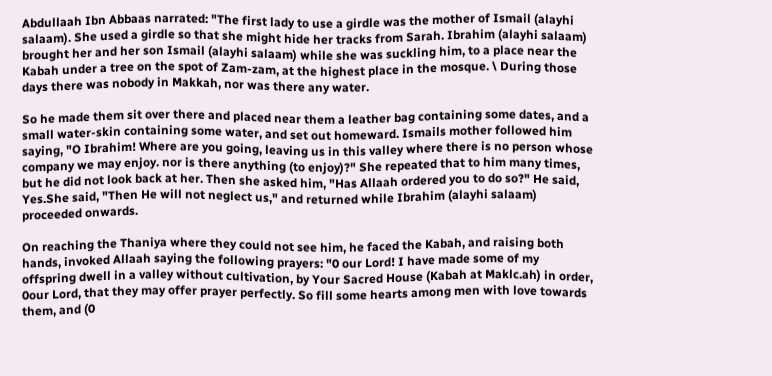Abdullaah Ibn Abbaas narrated: "The first lady to use a girdle was the mother of Ismail (alayhi salaam). She used a girdle so that she might hide her tracks from Sarah. Ibrahim (alayhi salaam) brought her and her son Ismail (alayhi salaam) while she was suckling him, to a place near the Kabah under a tree on the spot of Zam-zam, at the highest place in the mosque. \ During those days there was nobody in Makkah, nor was there any water.

So he made them sit over there and placed near them a leather bag containing some dates, and a small water-skin containing some water, and set out homeward. Ismails mother followed him saying, "O Ibrahim! Where are you going, leaving us in this valley where there is no person whose company we may enjoy. nor is there anything (to enjoy)?" She repeated that to him many times, but he did not look back at her. Then she asked him, "Has Allaah ordered you to do so?" He said, Yes.She said, "Then He will not neglect us," and returned while Ibrahim (alayhi salaam) proceeded onwards.

On reaching the Thaniya where they could not see him, he faced the Kabah, and raising both hands, invoked Allaah saying the following prayers: "0 our Lord! I have made some of my offspring dwell in a valley without cultivation, by Your Sacred House (Kabah at Maklc.ah) in order, 0our Lord, that they may offer prayer perfectly. So fill some hearts among men with love towards them, and (0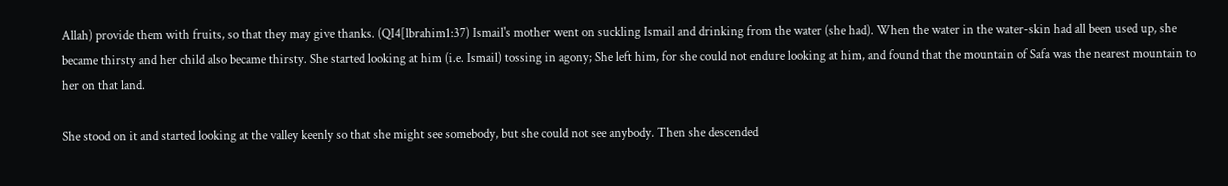Allah) provide them with fruits, so that they may give thanks. (QI4[lbrahim1:37) Ismail's mother went on suckling Ismail and drinking from the water (she had). When the water in the water-skin had all been used up, she became thirsty and her child also became thirsty. She started looking at him (i.e. Ismail) tossing in agony; She left him, for she could not endure looking at him, and found that the mountain of Safa was the nearest mountain to her on that land.

She stood on it and started looking at the valley keenly so that she might see somebody, but she could not see anybody. Then she descended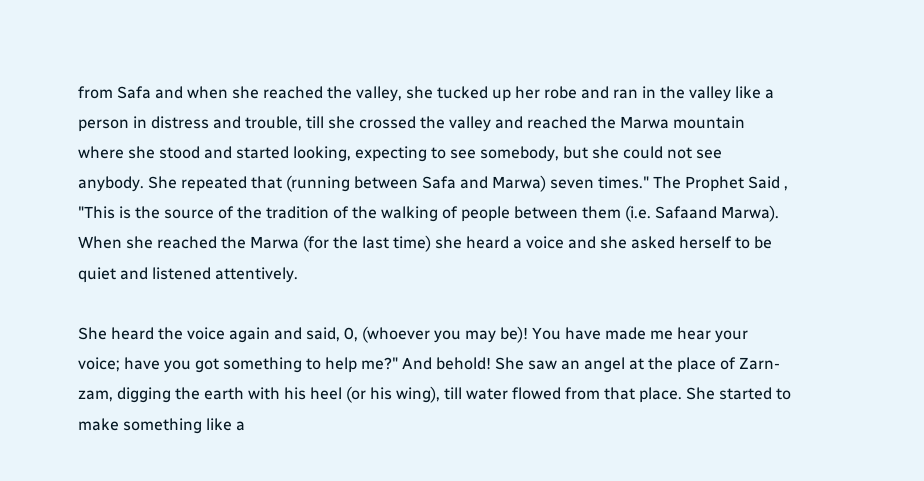from Safa and when she reached the valley, she tucked up her robe and ran in the valley like a person in distress and trouble, till she crossed the valley and reached the Marwa mountain where she stood and started looking, expecting to see somebody, but she could not see anybody. She repeated that (running between Safa and Marwa) seven times." The Prophet Said , "This is the source of the tradition of the walking of people between them (i.e. Safaand Marwa). When she reached the Marwa (for the last time) she heard a voice and she asked herself to be quiet and listened attentively.

She heard the voice again and said, 0, (whoever you may be)! You have made me hear your voice; have you got something to help me?" And behold! She saw an angel at the place of Zarn-zam, digging the earth with his heel (or his wing), till water flowed from that place. She started to make something like a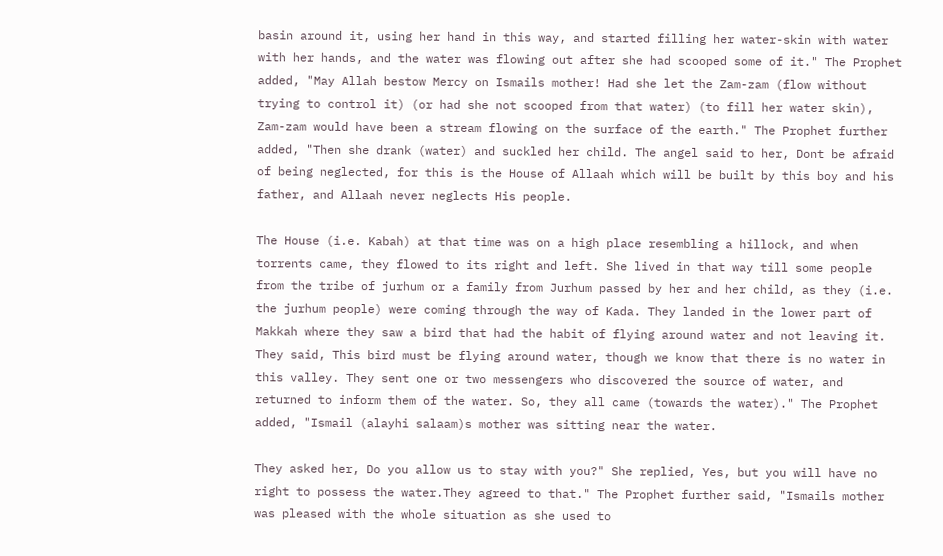basin around it, using her hand in this way, and started filling her water-skin with water with her hands, and the water was flowing out after she had scooped some of it." The Prophet added, "May Allah bestow Mercy on Ismails mother! Had she let the Zam-zam (flow without trying to control it) (or had she not scooped from that water) (to fill her water skin), Zam-zam would have been a stream flowing on the surface of the earth." The Prophet further added, "Then she drank (water) and suckled her child. The angel said to her, Dont be afraid of being neglected, for this is the House of Allaah which will be built by this boy and his father, and Allaah never neglects His people.

The House (i.e. Kabah) at that time was on a high place resembling a hillock, and when torrents came, they flowed to its right and left. She lived in that way till some people from the tribe of jurhum or a family from Jurhum passed by her and her child, as they (i.e. the jurhum people) were coming through the way of Kada. They landed in the lower part of Makkah where they saw a bird that had the habit of flying around water and not leaving it. They said, This bird must be flying around water, though we know that there is no water in this valley. They sent one or two messengers who discovered the source of water, and returned to inform them of the water. So, they all came (towards the water)." The Prophet added, "Ismail (alayhi salaam)s mother was sitting near the water.

They asked her, Do you allow us to stay with you?" She replied, Yes, but you will have no right to possess the water.They agreed to that." The Prophet further said, "Ismails mother was pleased with the whole situation as she used to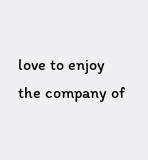love to enjoy the company of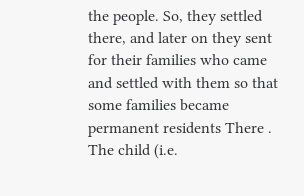the people. So, they settled there, and later on they sent for their families who came and settled with them so that some families became permanent residents There . The child (i.e.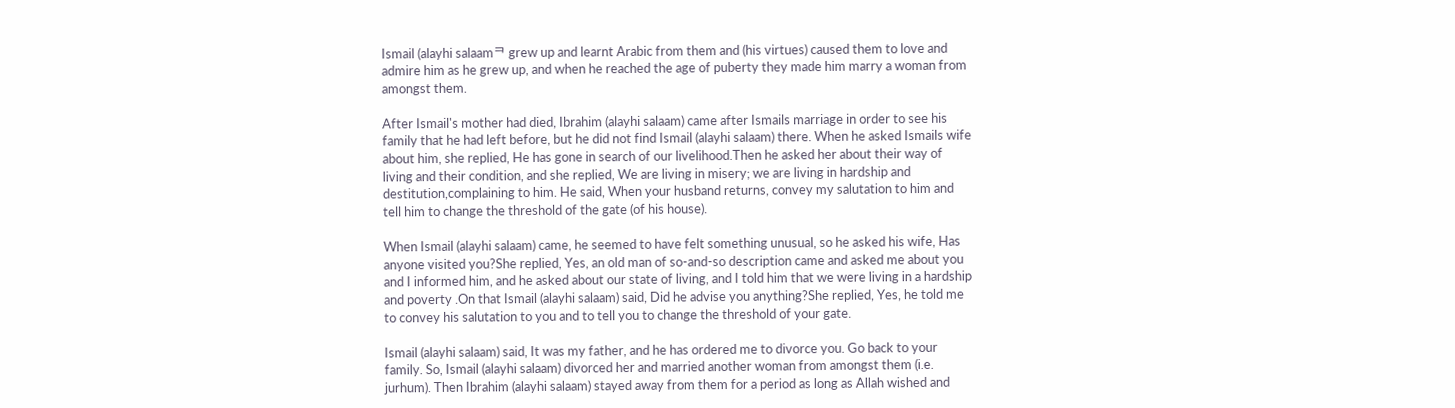Ismail (alayhi salaamᄏ grew up and learnt Arabic from them and (his virtues) caused them to love and admire him as he grew up, and when he reached the age of puberty they made him marry a woman from amongst them.

After Ismail's mother had died, Ibrahim (alayhi salaam) came after Ismails marriage in order to see his family that he had left before, but he did not find Ismail (alayhi salaam) there. When he asked Ismails wife about him, she replied, He has gone in search of our livelihood.Then he asked her about their way of living and their condition, and she replied, We are living in misery; we are living in hardship and destitution,complaining to him. He said, When your husband returns, convey my salutation to him and tell him to change the threshold of the gate (of his house).

When Ismail (alayhi salaam) came, he seemed to have felt something unusual, so he asked his wife, Has anyone visited you?She replied, Yes, an old man of so-and-so description came and asked me about you and I informed him, and he asked about our state of living, and I told him that we were living in a hardship and poverty .On that Ismail (alayhi salaam) said, Did he advise you anything?She replied, Yes, he told me to convey his salutation to you and to tell you to change the threshold of your gate.

Ismail (alayhi salaam) said, It was my father, and he has ordered me to divorce you. Go back to your family. So, Ismail (alayhi salaam) divorced her and married another woman from amongst them (i.e. jurhum). Then Ibrahim (alayhi salaam) stayed away from them for a period as long as Allah wished and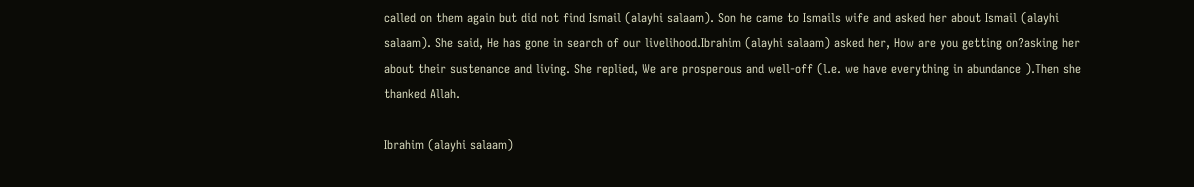called on them again but did not find Ismail (alayhi salaam). Son he came to Ismails wife and asked her about Ismail (alayhi salaam). She said, He has gone in search of our livelihood.Ibrahim (alayhi salaam) asked her, How are you getting on?asking her about their sustenance and living. She replied, We are prosperous and well-off (l.e. we have everything in abundance ).Then she thanked Allah.

Ibrahim (alayhi salaam)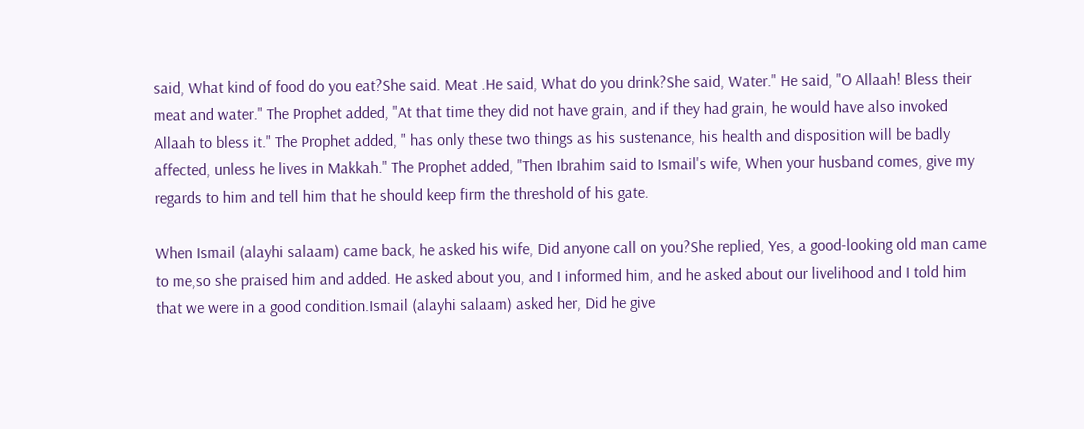said, What kind of food do you eat?She said. Meat .He said, What do you drink?She said, Water." He said, "O Allaah! Bless their meat and water." The Prophet added, "At that time they did not have grain, and if they had grain, he would have also invoked Allaah to bless it." The Prophet added, " has only these two things as his sustenance, his health and disposition will be badly affected, unless he lives in Makkah." The Prophet added, "Then Ibrahim said to Ismail's wife, When your husband comes, give my regards to him and tell him that he should keep firm the threshold of his gate.

When Ismail (alayhi salaam) came back, he asked his wife, Did anyone call on you?She replied, Yes, a good-looking old man came to me,so she praised him and added. He asked about you, and I informed him, and he asked about our livelihood and I told him that we were in a good condition.Ismail (alayhi salaam) asked her, Did he give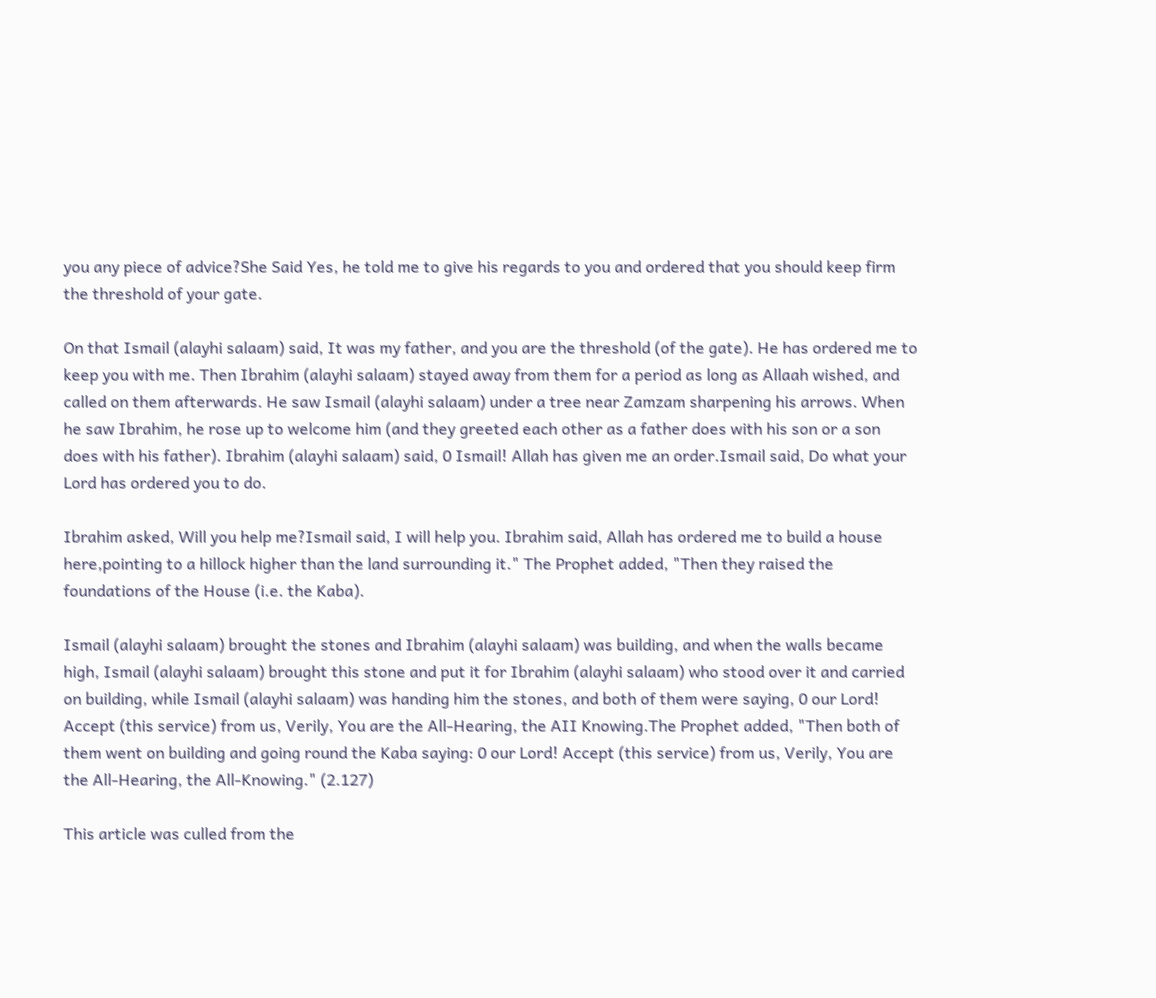you any piece of advice?She Said Yes, he told me to give his regards to you and ordered that you should keep firm the threshold of your gate.

On that Ismail (alayhi salaam) said, It was my father, and you are the threshold (of the gate). He has ordered me to keep you with me. Then Ibrahim (alayhi salaam) stayed away from them for a period as long as Allaah wished, and called on them afterwards. He saw Ismail (alayhi salaam) under a tree near Zamzam sharpening his arrows. When he saw Ibrahim, he rose up to welcome him (and they greeted each other as a father does with his son or a son does with his father). Ibrahim (alayhi salaam) said, 0 Ismail! Allah has given me an order.Ismail said, Do what your Lord has ordered you to do.

Ibrahim asked, Will you help me?Ismail said, I will help you. Ibrahim said, Allah has ordered me to build a house here,pointing to a hillock higher than the land surrounding it." The Prophet added, "Then they raised the foundations of the House (i.e. the Kaba).

Ismail (alayhi salaam) brought the stones and Ibrahim (alayhi salaam) was building, and when the walls became high, Ismail (alayhi salaam) brought this stone and put it for Ibrahim (alayhi salaam) who stood over it and carried on building, while Ismail (alayhi salaam) was handing him the stones, and both of them were saying, 0 our Lord! Accept (this service) from us, Verily, You are the All-Hearing, the AII Knowing.The Prophet added, "Then both of them went on building and going round the Kaba saying: 0 our Lord! Accept (this service) from us, Verily, You are the All-Hearing, the All-Knowing." (2.127)

This article was culled from the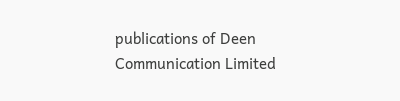publications of Deen Communication Limited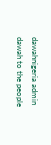dawahnigeria admin
dawah to the people